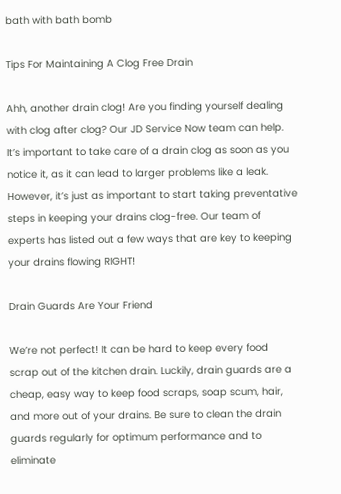bath with bath bomb

Tips For Maintaining A Clog Free Drain

Ahh, another drain clog! Are you finding yourself dealing with clog after clog? Our JD Service Now team can help. It’s important to take care of a drain clog as soon as you notice it, as it can lead to larger problems like a leak. However, it’s just as important to start taking preventative steps in keeping your drains clog-free. Our team of experts has listed out a few ways that are key to keeping your drains flowing RIGHT!

Drain Guards Are Your Friend

We’re not perfect! It can be hard to keep every food scrap out of the kitchen drain. Luckily, drain guards are a cheap, easy way to keep food scraps, soap scum, hair, and more out of your drains. Be sure to clean the drain guards regularly for optimum performance and to eliminate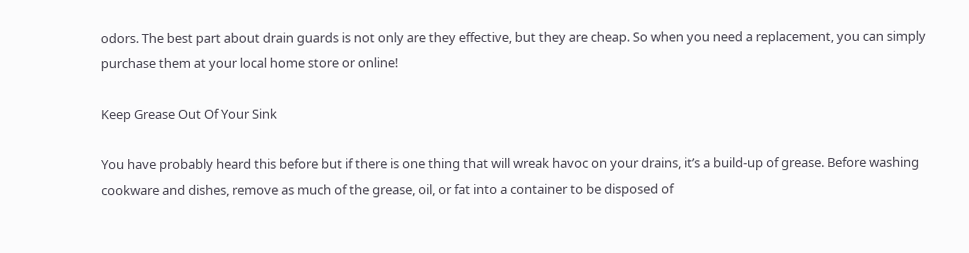odors. The best part about drain guards is not only are they effective, but they are cheap. So when you need a replacement, you can simply purchase them at your local home store or online!

Keep Grease Out Of Your Sink

You have probably heard this before but if there is one thing that will wreak havoc on your drains, it’s a build-up of grease. Before washing cookware and dishes, remove as much of the grease, oil, or fat into a container to be disposed of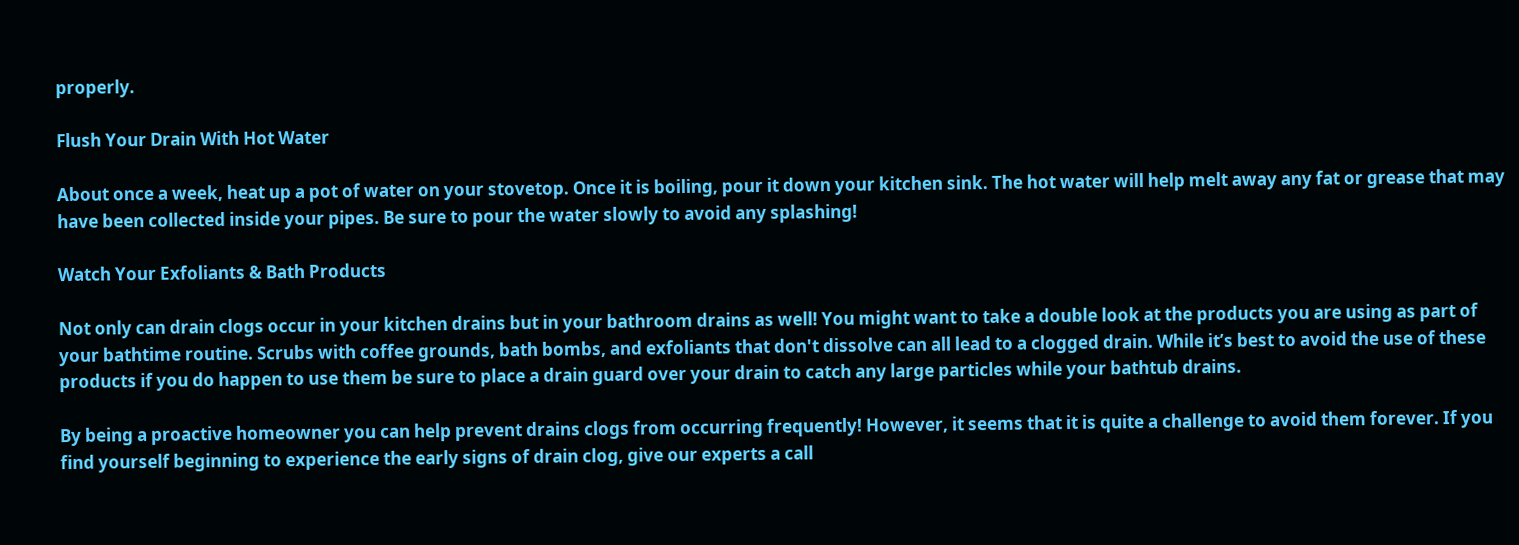properly.

Flush Your Drain With Hot Water

About once a week, heat up a pot of water on your stovetop. Once it is boiling, pour it down your kitchen sink. The hot water will help melt away any fat or grease that may have been collected inside your pipes. Be sure to pour the water slowly to avoid any splashing!

Watch Your Exfoliants & Bath Products

Not only can drain clogs occur in your kitchen drains but in your bathroom drains as well! You might want to take a double look at the products you are using as part of your bathtime routine. Scrubs with coffee grounds, bath bombs, and exfoliants that don't dissolve can all lead to a clogged drain. While it’s best to avoid the use of these products if you do happen to use them be sure to place a drain guard over your drain to catch any large particles while your bathtub drains.

By being a proactive homeowner you can help prevent drains clogs from occurring frequently! However, it seems that it is quite a challenge to avoid them forever. If you find yourself beginning to experience the early signs of drain clog, give our experts a call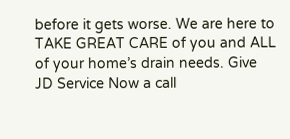before it gets worse. We are here to TAKE GREAT CARE of you and ALL of your home’s drain needs. Give JD Service Now a call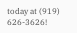today at (919) 626-3626!